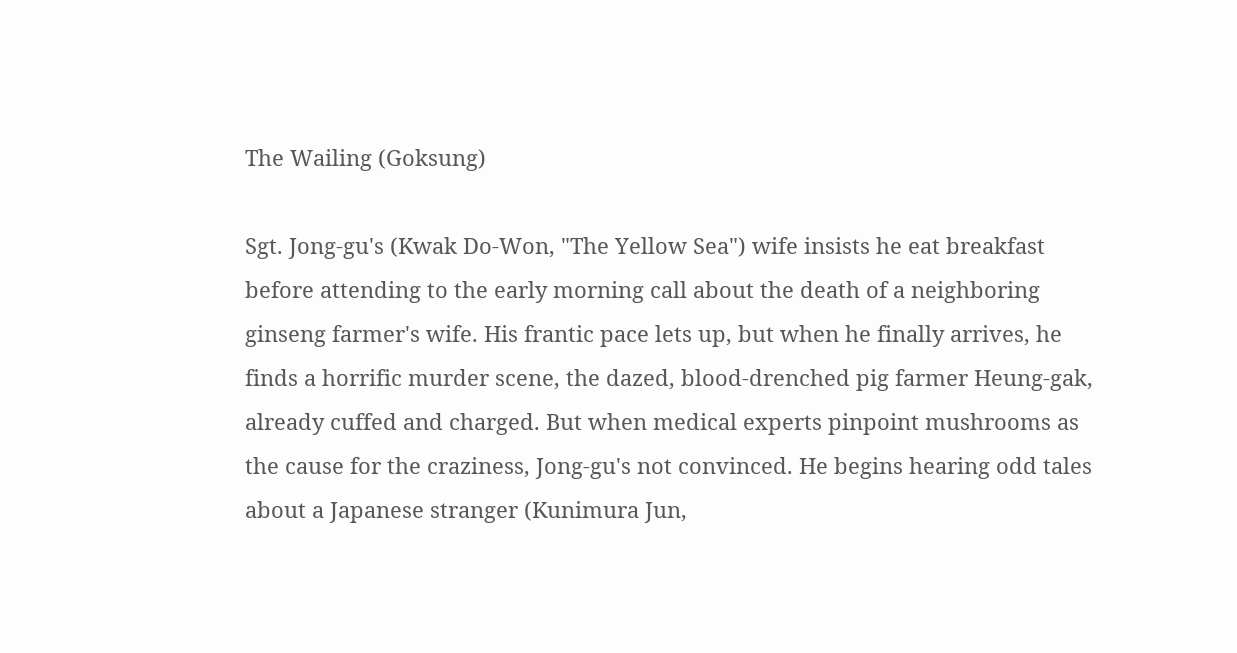The Wailing (Goksung)

Sgt. Jong-gu's (Kwak Do-Won, "The Yellow Sea") wife insists he eat breakfast before attending to the early morning call about the death of a neighboring ginseng farmer's wife. His frantic pace lets up, but when he finally arrives, he finds a horrific murder scene, the dazed, blood-drenched pig farmer Heung-gak, already cuffed and charged. But when medical experts pinpoint mushrooms as the cause for the craziness, Jong-gu's not convinced. He begins hearing odd tales about a Japanese stranger (Kunimura Jun,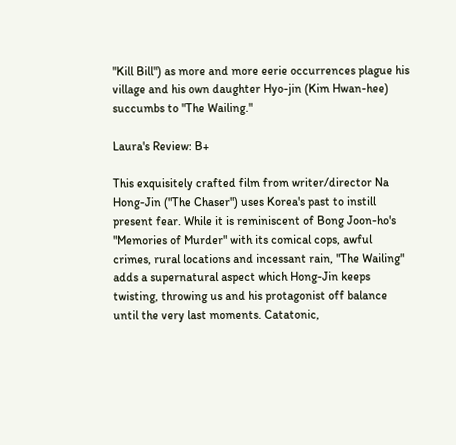"Kill Bill") as more and more eerie occurrences plague his village and his own daughter Hyo-jin (Kim Hwan-hee) succumbs to "The Wailing."

Laura's Review: B+

This exquisitely crafted film from writer/director Na Hong-Jin ("The Chaser") uses Korea's past to instill present fear. While it is reminiscent of Bong Joon-ho's "Memories of Murder" with its comical cops, awful crimes, rural locations and incessant rain, "The Wailing" adds a supernatural aspect which Hong-Jin keeps twisting, throwing us and his protagonist off balance until the very last moments. Catatonic,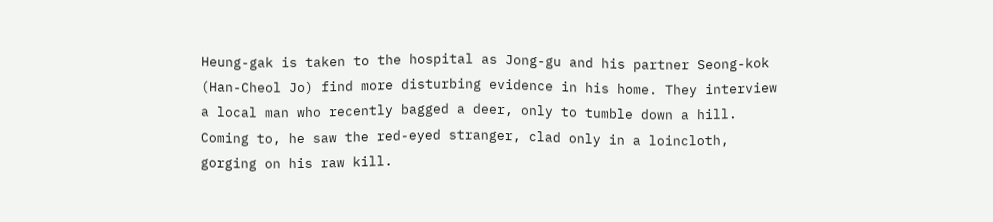Heung-gak is taken to the hospital as Jong-gu and his partner Seong-kok (Han-Cheol Jo) find more disturbing evidence in his home. They interview a local man who recently bagged a deer, only to tumble down a hill. Coming to, he saw the red-eyed stranger, clad only in a loincloth, gorging on his raw kill.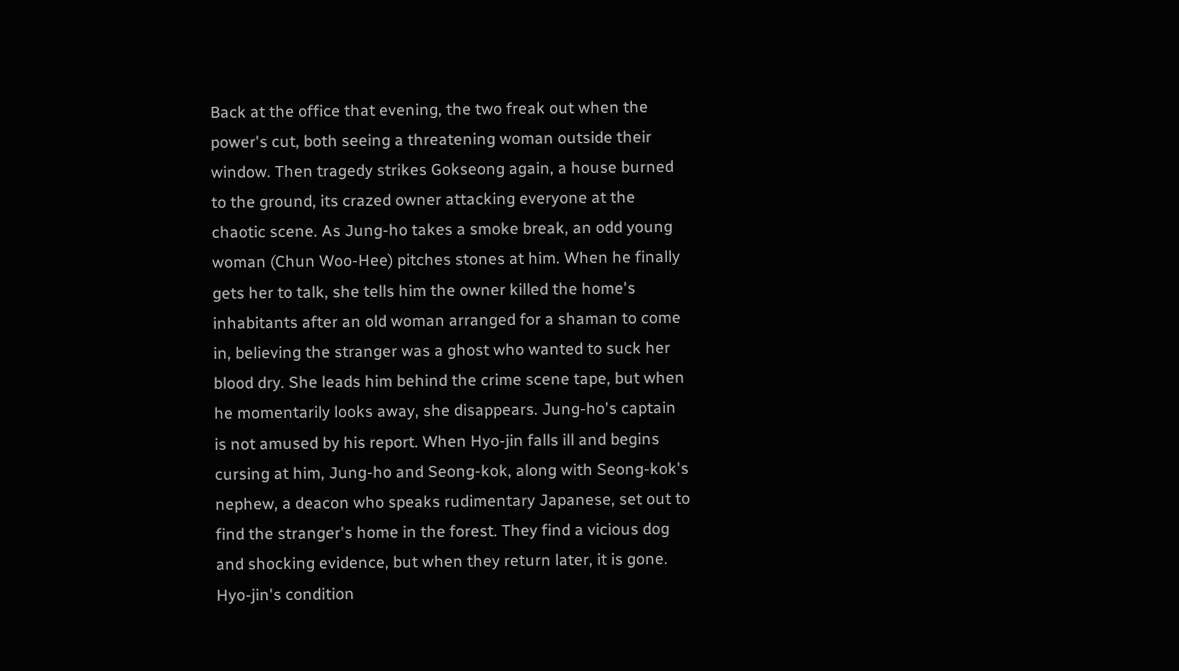Back at the office that evening, the two freak out when the power's cut, both seeing a threatening woman outside their window. Then tragedy strikes Gokseong again, a house burned to the ground, its crazed owner attacking everyone at the chaotic scene. As Jung-ho takes a smoke break, an odd young woman (Chun Woo-Hee) pitches stones at him. When he finally gets her to talk, she tells him the owner killed the home's inhabitants after an old woman arranged for a shaman to come in, believing the stranger was a ghost who wanted to suck her blood dry. She leads him behind the crime scene tape, but when he momentarily looks away, she disappears. Jung-ho's captain is not amused by his report. When Hyo-jin falls ill and begins cursing at him, Jung-ho and Seong-kok, along with Seong-kok's nephew, a deacon who speaks rudimentary Japanese, set out to find the stranger's home in the forest. They find a vicious dog and shocking evidence, but when they return later, it is gone. Hyo-jin's condition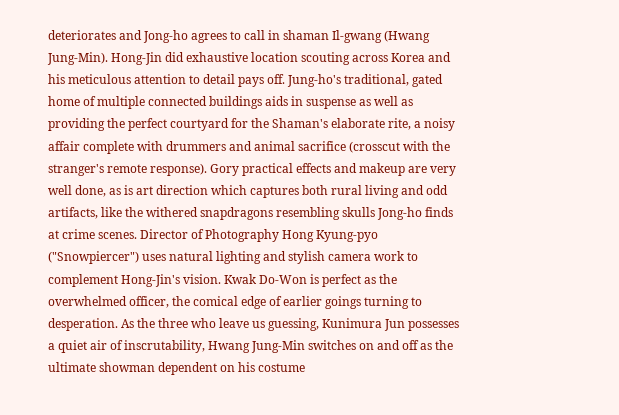deteriorates and Jong-ho agrees to call in shaman Il-gwang (Hwang Jung-Min). Hong-Jin did exhaustive location scouting across Korea and his meticulous attention to detail pays off. Jung-ho's traditional, gated home of multiple connected buildings aids in suspense as well as providing the perfect courtyard for the Shaman's elaborate rite, a noisy affair complete with drummers and animal sacrifice (crosscut with the stranger's remote response). Gory practical effects and makeup are very well done, as is art direction which captures both rural living and odd artifacts, like the withered snapdragons resembling skulls Jong-ho finds at crime scenes. Director of Photography Hong Kyung-pyo ("Snowpiercer") uses natural lighting and stylish camera work to complement Hong-Jin's vision. Kwak Do-Won is perfect as the overwhelmed officer, the comical edge of earlier goings turning to desperation. As the three who leave us guessing, Kunimura Jun possesses a quiet air of inscrutability, Hwang Jung-Min switches on and off as the ultimate showman dependent on his costume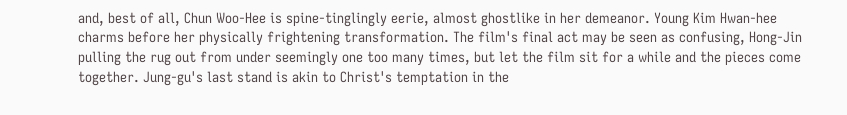and, best of all, Chun Woo-Hee is spine-tinglingly eerie, almost ghostlike in her demeanor. Young Kim Hwan-hee charms before her physically frightening transformation. The film's final act may be seen as confusing, Hong-Jin pulling the rug out from under seemingly one too many times, but let the film sit for a while and the pieces come together. Jung-gu's last stand is akin to Christ's temptation in the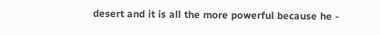desert and it is all the more powerful because he -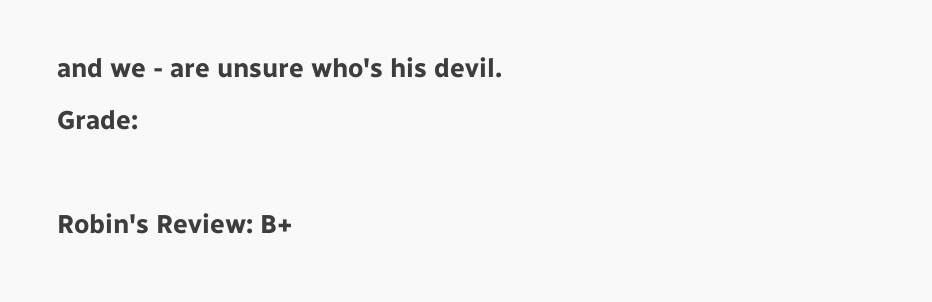and we - are unsure who's his devil. Grade:

Robin's Review: B+